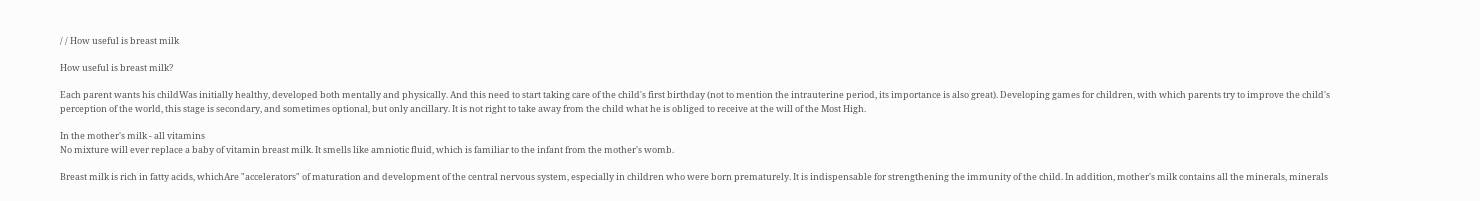/ / How useful is breast milk

How useful is breast milk?

Each parent wants his childWas initially healthy, developed both mentally and physically. And this need to start taking care of the child's first birthday (not to mention the intrauterine period, its importance is also great). Developing games for children, with which parents try to improve the child's perception of the world, this stage is secondary, and sometimes optional, but only ancillary. It is not right to take away from the child what he is obliged to receive at the will of the Most High.

In the mother's milk - all vitamins
No mixture will ever replace a baby of vitamin breast milk. It smells like amniotic fluid, which is familiar to the infant from the mother's womb.

Breast milk is rich in fatty acids, whichAre "accelerators" of maturation and development of the central nervous system, especially in children who were born prematurely. It is indispensable for strengthening the immunity of the child. In addition, mother's milk contains all the minerals, minerals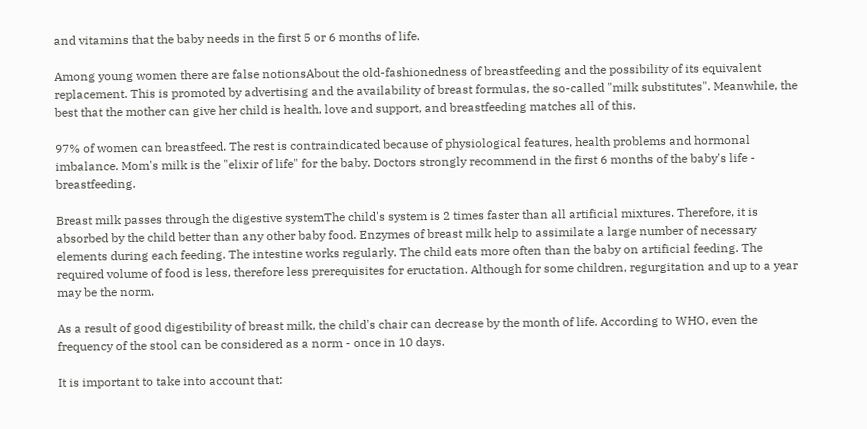and vitamins that the baby needs in the first 5 or 6 months of life.

Among young women there are false notionsAbout the old-fashionedness of breastfeeding and the possibility of its equivalent replacement. This is promoted by advertising and the availability of breast formulas, the so-called "milk substitutes". Meanwhile, the best that the mother can give her child is health, love and support, and breastfeeding matches all of this.

97% of women can breastfeed. The rest is contraindicated because of physiological features, health problems and hormonal imbalance. Mom's milk is the "elixir of life" for the baby. Doctors strongly recommend in the first 6 months of the baby's life - breastfeeding.

Breast milk passes through the digestive systemThe child's system is 2 times faster than all artificial mixtures. Therefore, it is absorbed by the child better than any other baby food. Enzymes of breast milk help to assimilate a large number of necessary elements during each feeding. The intestine works regularly. The child eats more often than the baby on artificial feeding. The required volume of food is less, therefore less prerequisites for eructation. Although for some children, regurgitation and up to a year may be the norm.

As a result of good digestibility of breast milk, the child's chair can decrease by the month of life. According to WHO, even the frequency of the stool can be considered as a norm - once in 10 days.

It is important to take into account that: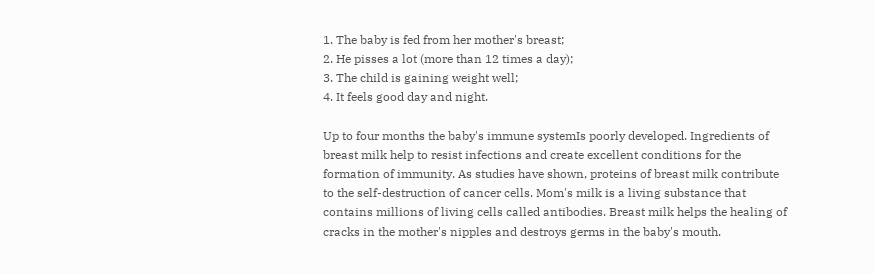1. The baby is fed from her mother's breast;
2. He pisses a lot (more than 12 times a day);
3. The child is gaining weight well;
4. It feels good day and night.

Up to four months the baby's immune systemIs poorly developed. Ingredients of breast milk help to resist infections and create excellent conditions for the formation of immunity. As studies have shown, proteins of breast milk contribute to the self-destruction of cancer cells. Mom's milk is a living substance that contains millions of living cells called antibodies. Breast milk helps the healing of cracks in the mother's nipples and destroys germs in the baby's mouth.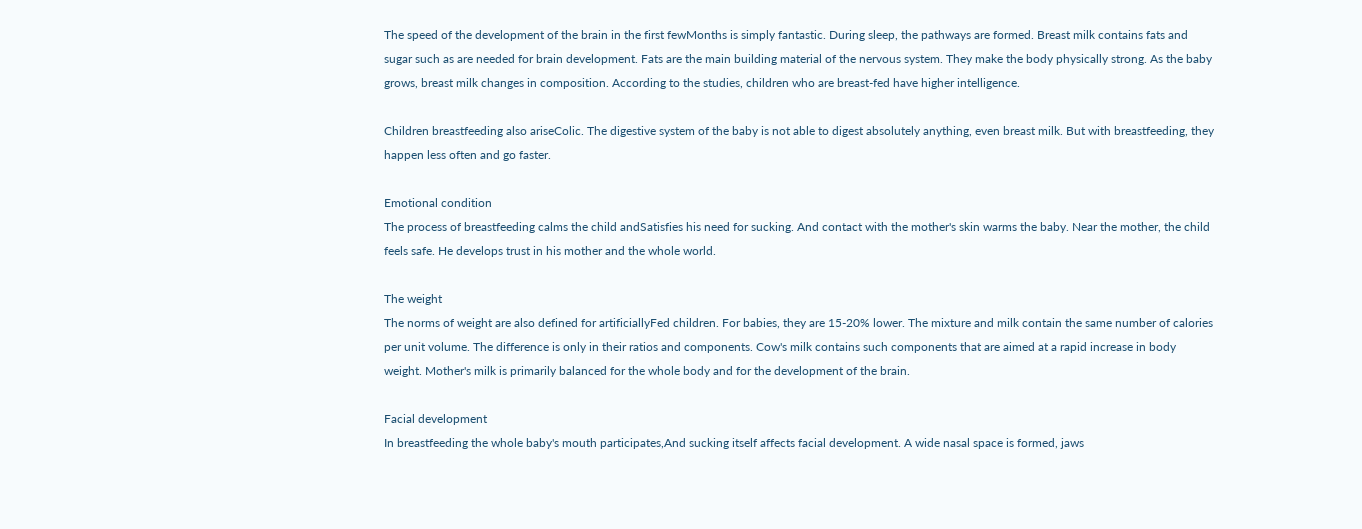The speed of the development of the brain in the first fewMonths is simply fantastic. During sleep, the pathways are formed. Breast milk contains fats and sugar such as are needed for brain development. Fats are the main building material of the nervous system. They make the body physically strong. As the baby grows, breast milk changes in composition. According to the studies, children who are breast-fed have higher intelligence.

Children breastfeeding also ariseColic. The digestive system of the baby is not able to digest absolutely anything, even breast milk. But with breastfeeding, they happen less often and go faster.

Emotional condition
The process of breastfeeding calms the child andSatisfies his need for sucking. And contact with the mother's skin warms the baby. Near the mother, the child feels safe. He develops trust in his mother and the whole world.

The weight
The norms of weight are also defined for artificiallyFed children. For babies, they are 15-20% lower. The mixture and milk contain the same number of calories per unit volume. The difference is only in their ratios and components. Cow's milk contains such components that are aimed at a rapid increase in body weight. Mother's milk is primarily balanced for the whole body and for the development of the brain.

Facial development
In breastfeeding the whole baby's mouth participates,And sucking itself affects facial development. A wide nasal space is formed, jaws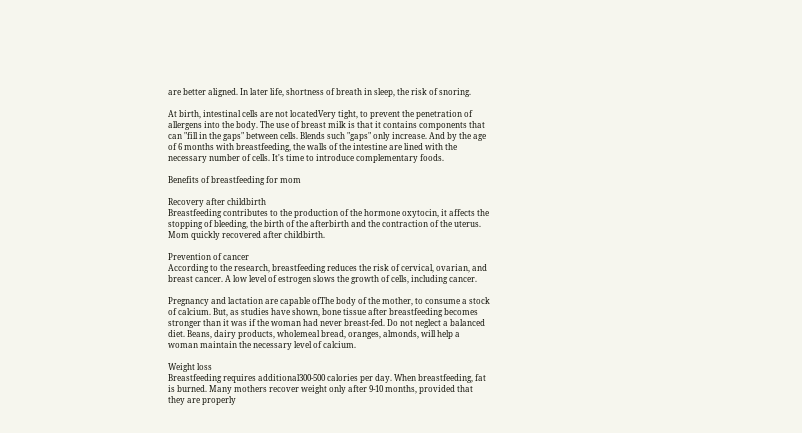are better aligned. In later life, shortness of breath in sleep, the risk of snoring.

At birth, intestinal cells are not locatedVery tight, to prevent the penetration of allergens into the body. The use of breast milk is that it contains components that can "fill in the gaps" between cells. Blends such "gaps" only increase. And by the age of 6 months with breastfeeding, the walls of the intestine are lined with the necessary number of cells. It's time to introduce complementary foods.

Benefits of breastfeeding for mom

Recovery after childbirth
Breastfeeding contributes to the production of the hormone oxytocin, it affects the stopping of bleeding, the birth of the afterbirth and the contraction of the uterus. Mom quickly recovered after childbirth.

Prevention of cancer
According to the research, breastfeeding reduces the risk of cervical, ovarian, and breast cancer. A low level of estrogen slows the growth of cells, including cancer.

Pregnancy and lactation are capable ofThe body of the mother, to consume a stock of calcium. But, as studies have shown, bone tissue after breastfeeding becomes stronger than it was if the woman had never breast-fed. Do not neglect a balanced diet. Beans, dairy products, wholemeal bread, oranges, almonds, will help a woman maintain the necessary level of calcium.

Weight loss
Breastfeeding requires additional300-500 calories per day. When breastfeeding, fat is burned. Many mothers recover weight only after 9-10 months, provided that they are properly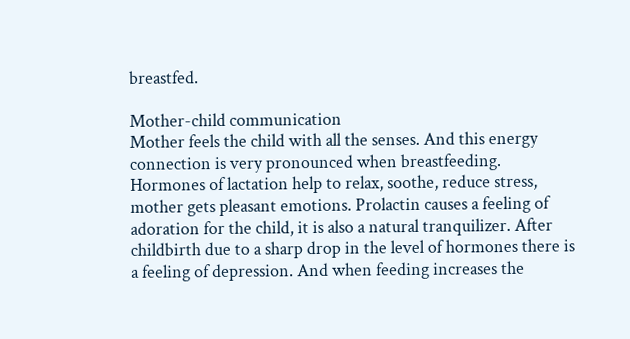breastfed.

Mother-child communication
Mother feels the child with all the senses. And this energy connection is very pronounced when breastfeeding. Hormones of lactation help to relax, soothe, reduce stress, mother gets pleasant emotions. Prolactin causes a feeling of adoration for the child, it is also a natural tranquilizer. After childbirth due to a sharp drop in the level of hormones there is a feeling of depression. And when feeding increases the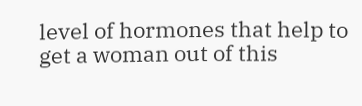level of hormones that help to get a woman out of this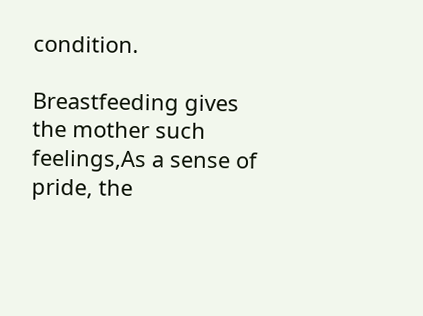condition.

Breastfeeding gives the mother such feelings,As a sense of pride, the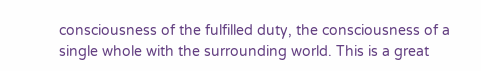consciousness of the fulfilled duty, the consciousness of a single whole with the surrounding world. This is a great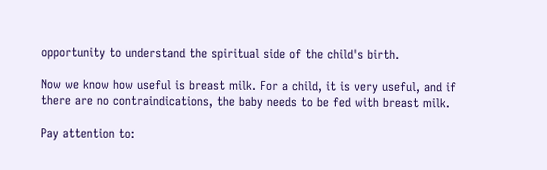opportunity to understand the spiritual side of the child's birth.

Now we know how useful is breast milk. For a child, it is very useful, and if there are no contraindications, the baby needs to be fed with breast milk.

Pay attention to: